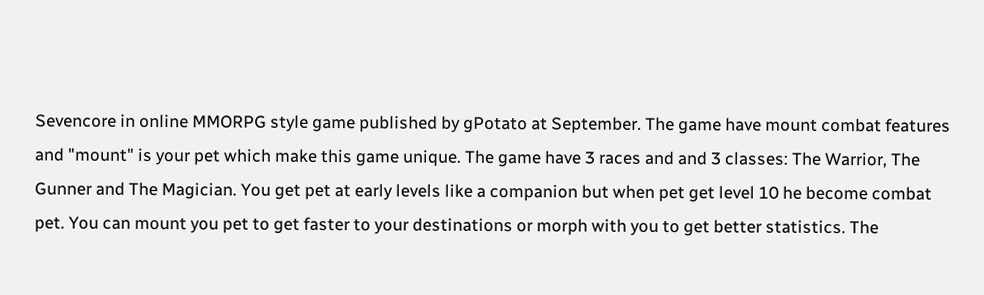Sevencore in online MMORPG style game published by gPotato at September. The game have mount combat features and "mount" is your pet which make this game unique. The game have 3 races and and 3 classes: The Warrior, The Gunner and The Magician. You get pet at early levels like a companion but when pet get level 10 he become combat pet. You can mount you pet to get faster to your destinations or morph with you to get better statistics. The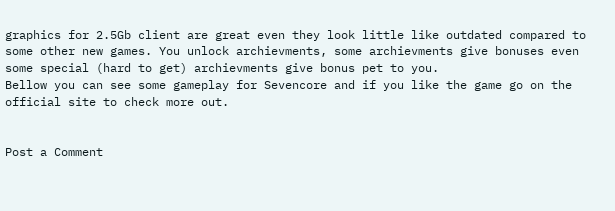graphics for 2.5Gb client are great even they look little like outdated compared to some other new games. You unlock archievments, some archievments give bonuses even some special (hard to get) archievments give bonus pet to you.
Bellow you can see some gameplay for Sevencore and if you like the game go on the official site to check more out.


Post a Comment